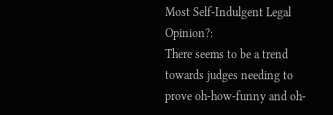Most Self-Indulgent Legal Opinion?:
There seems to be a trend towards judges needing to prove oh-how-funny and oh-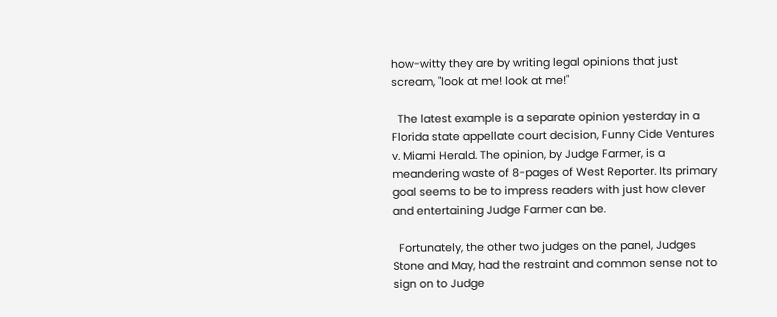how-witty they are by writing legal opinions that just scream, "look at me! look at me!"

  The latest example is a separate opinion yesterday in a Florida state appellate court decision, Funny Cide Ventures v. Miami Herald. The opinion, by Judge Farmer, is a meandering waste of 8-pages of West Reporter. Its primary goal seems to be to impress readers with just how clever and entertaining Judge Farmer can be.

  Fortunately, the other two judges on the panel, Judges Stone and May, had the restraint and common sense not to sign on to Judge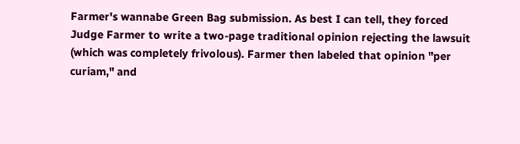Farmer's wannabe Green Bag submission. As best I can tell, they forced Judge Farmer to write a two-page traditional opinion rejecting the lawsuit (which was completely frivolous). Farmer then labeled that opinion "per curiam," and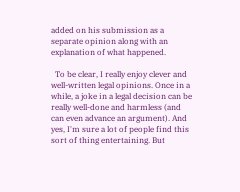added on his submission as a separate opinion along with an explanation of what happened.

  To be clear, I really enjoy clever and well-written legal opinions. Once in a while, a joke in a legal decision can be really well-done and harmless (and can even advance an argument). And yes, I'm sure a lot of people find this sort of thing entertaining. But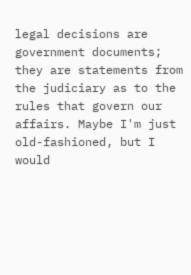legal decisions are government documents; they are statements from the judiciary as to the rules that govern our affairs. Maybe I'm just old-fashioned, but I would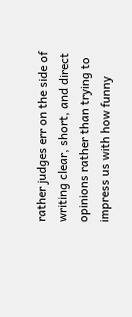rather judges err on the side of writing clear, short, and direct opinions rather than trying to impress us with how funny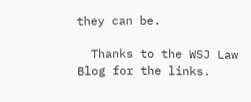they can be.

  Thanks to the WSJ Law Blog for the links.